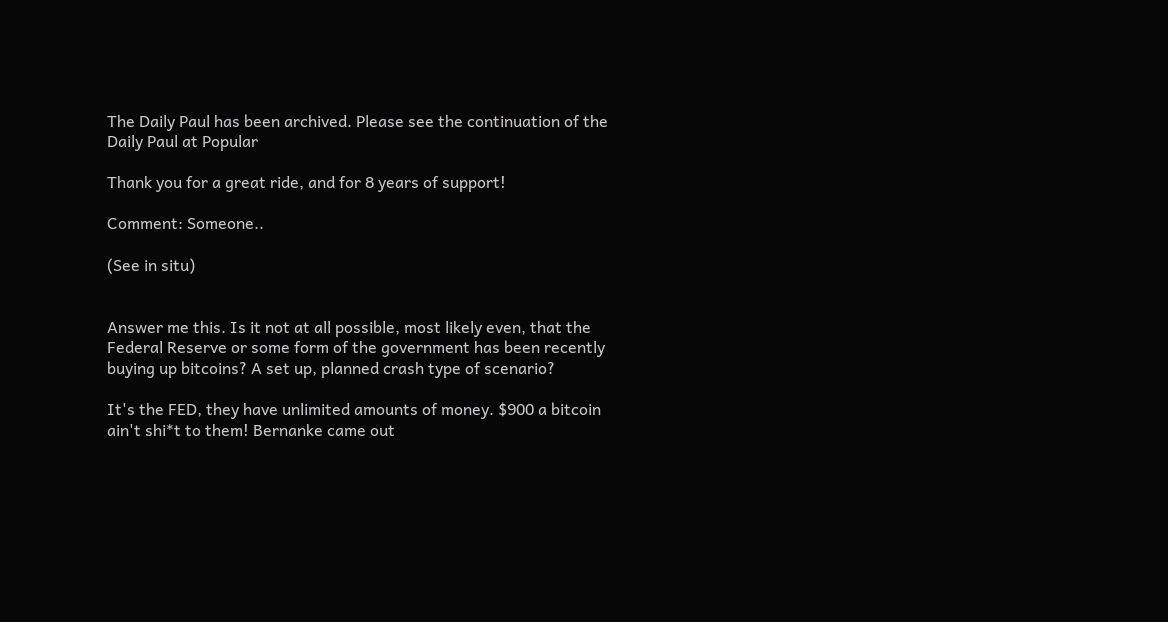The Daily Paul has been archived. Please see the continuation of the Daily Paul at Popular

Thank you for a great ride, and for 8 years of support!

Comment: Someone..

(See in situ)


Answer me this. Is it not at all possible, most likely even, that the Federal Reserve or some form of the government has been recently buying up bitcoins? A set up, planned crash type of scenario?

It's the FED, they have unlimited amounts of money. $900 a bitcoin ain't shi*t to them! Bernanke came out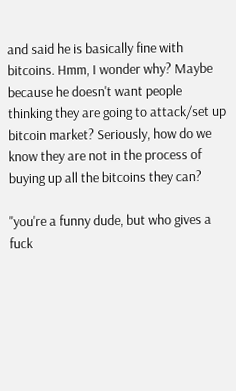and said he is basically fine with bitcoins. Hmm, I wonder why? Maybe because he doesn't want people thinking they are going to attack/set up bitcoin market? Seriously, how do we know they are not in the process of buying up all the bitcoins they can?

"you're a funny dude, but who gives a fuck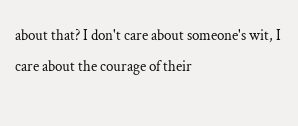about that? I don't care about someone's wit, I care about the courage of their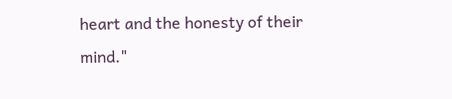heart and the honesty of their mind."